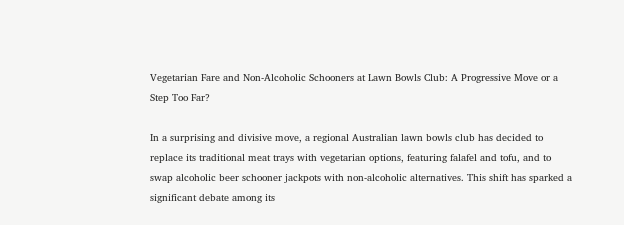Vegetarian Fare and Non-Alcoholic Schooners at Lawn Bowls Club: A Progressive Move or a Step Too Far?

In a surprising and divisive move, a regional Australian lawn bowls club has decided to replace its traditional meat trays with vegetarian options, featuring falafel and tofu, and to swap alcoholic beer schooner jackpots with non-alcoholic alternatives. This shift has sparked a significant debate among its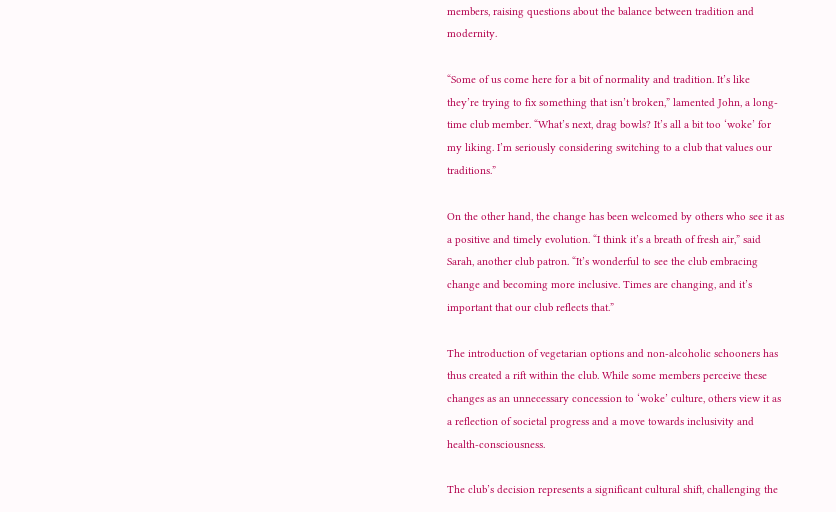members, raising questions about the balance between tradition and modernity.

“Some of us come here for a bit of normality and tradition. It’s like they’re trying to fix something that isn’t broken,” lamented John, a long-time club member. “What’s next, drag bowls? It’s all a bit too ‘woke’ for my liking. I’m seriously considering switching to a club that values our traditions.”

On the other hand, the change has been welcomed by others who see it as a positive and timely evolution. “I think it’s a breath of fresh air,” said Sarah, another club patron. “It’s wonderful to see the club embracing change and becoming more inclusive. Times are changing, and it’s important that our club reflects that.”

The introduction of vegetarian options and non-alcoholic schooners has thus created a rift within the club. While some members perceive these changes as an unnecessary concession to ‘woke’ culture, others view it as a reflection of societal progress and a move towards inclusivity and health-consciousness.

The club’s decision represents a significant cultural shift, challenging the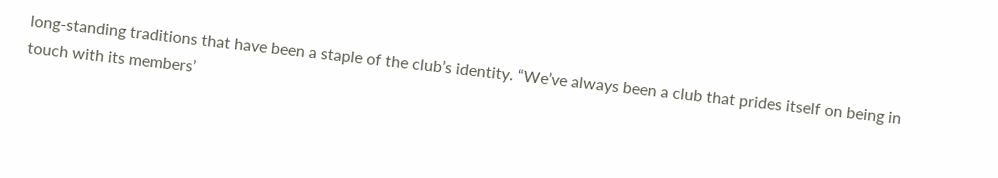long-standing traditions that have been a staple of the club’s identity. “We’ve always been a club that prides itself on being in touch with its members’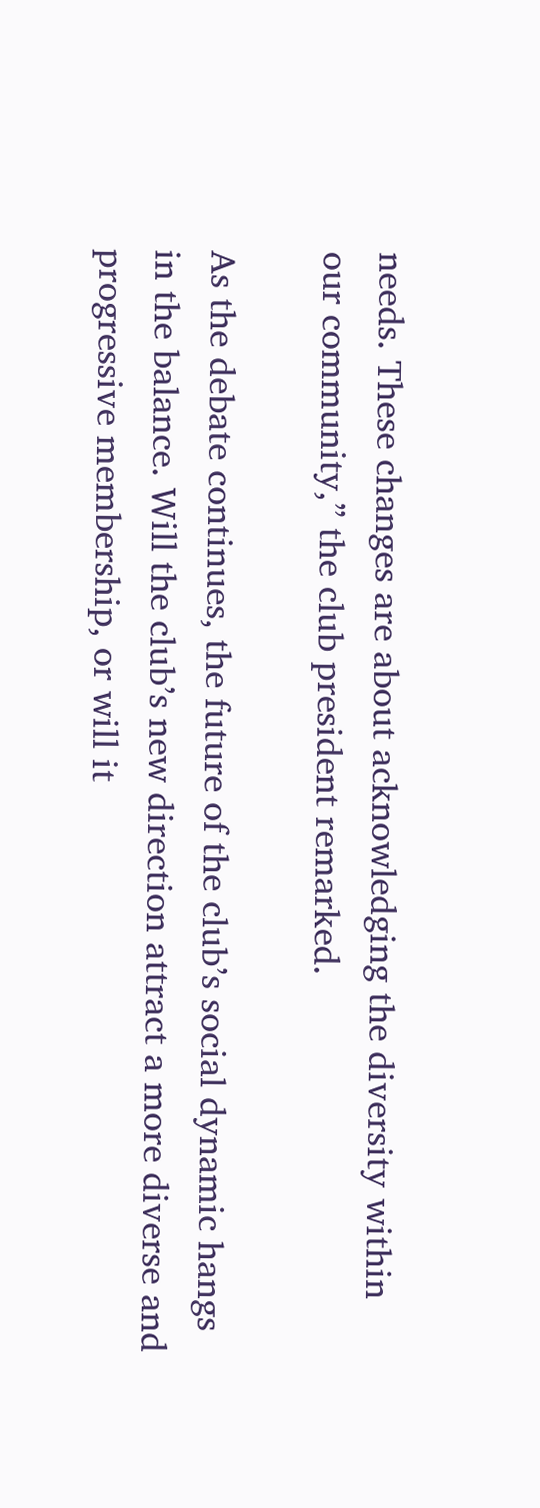needs. These changes are about acknowledging the diversity within our community,” the club president remarked.

As the debate continues, the future of the club’s social dynamic hangs in the balance. Will the club’s new direction attract a more diverse and progressive membership, or will it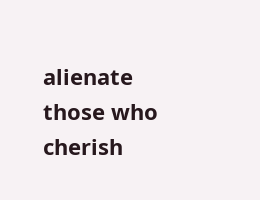alienate those who cherish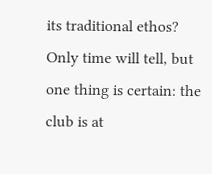its traditional ethos? Only time will tell, but one thing is certain: the club is at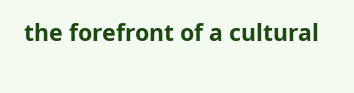the forefront of a cultural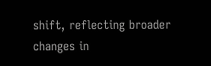shift, reflecting broader changes in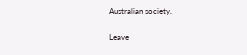Australian society.

Leave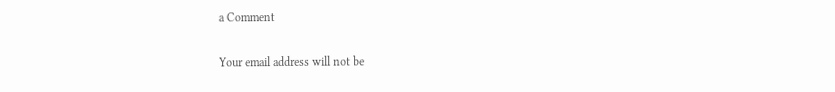a Comment

Your email address will not be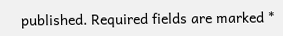published. Required fields are marked *